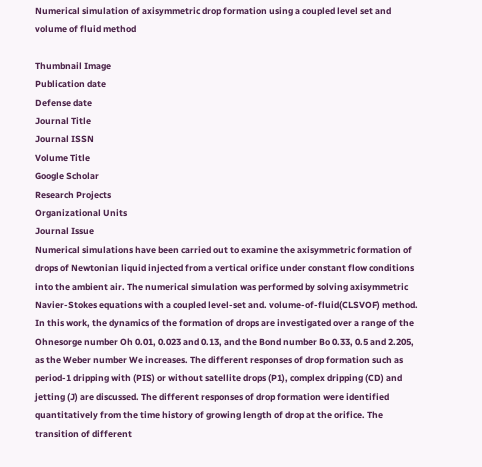Numerical simulation of axisymmetric drop formation using a coupled level set and volume of fluid method

Thumbnail Image
Publication date
Defense date
Journal Title
Journal ISSN
Volume Title
Google Scholar
Research Projects
Organizational Units
Journal Issue
Numerical simulations have been carried out to examine the axisymmetric formation of drops of Newtonian liquid injected from a vertical orifice under constant flow conditions into the ambient air. The numerical simulation was performed by solving axisymmetric Navier-Stokes equations with a coupled level-set and. volume-of-fluid(CLSVOF) method. In this work, the dynamics of the formation of drops are investigated over a range of the Ohnesorge number Oh 0.01, 0.023 and 0.13, and the Bond number Bo 0.33, 0.5 and 2.205, as the Weber number We increases. The different responses of drop formation such as period-1 dripping with (PIS) or without satellite drops (P1), complex dripping (CD) and jetting (J) are discussed. The different responses of drop formation were identified quantitatively from the time history of growing length of drop at the orifice. The transition of different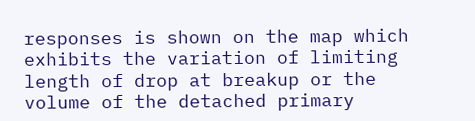responses is shown on the map which exhibits the variation of limiting length of drop at breakup or the volume of the detached primary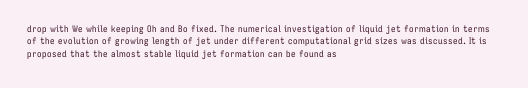drop with We while keeping Oh and Bo fixed. The numerical investigation of liquid jet formation in terms of the evolution of growing length of jet under different computational grid sizes was discussed. It is proposed that the almost stable liquid jet formation can be found as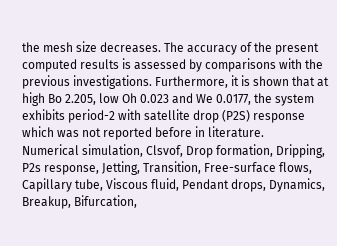the mesh size decreases. The accuracy of the present computed results is assessed by comparisons with the previous investigations. Furthermore, it is shown that at high Bo 2.205, low Oh 0.023 and We 0.0177, the system exhibits period-2 with satellite drop (P2S) response which was not reported before in literature.
Numerical simulation, Clsvof, Drop formation, Dripping, P2s response, Jetting, Transition, Free-surface flows, Capillary tube, Viscous fluid, Pendant drops, Dynamics, Breakup, Bifurcation,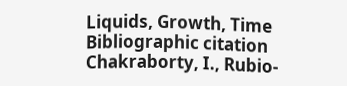Liquids, Growth, Time
Bibliographic citation
Chakraborty, I., Rubio-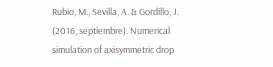Rubio, M., Sevilla, A. & Gordillo, J. (2016, septiembre). Numerical simulation of axisymmetric drop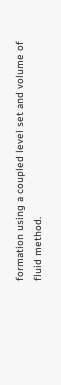formation using a coupled level set and volume of fluid method.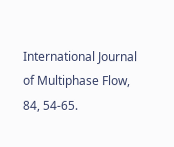International Journal of Multiphase Flow, 84, 54-65.